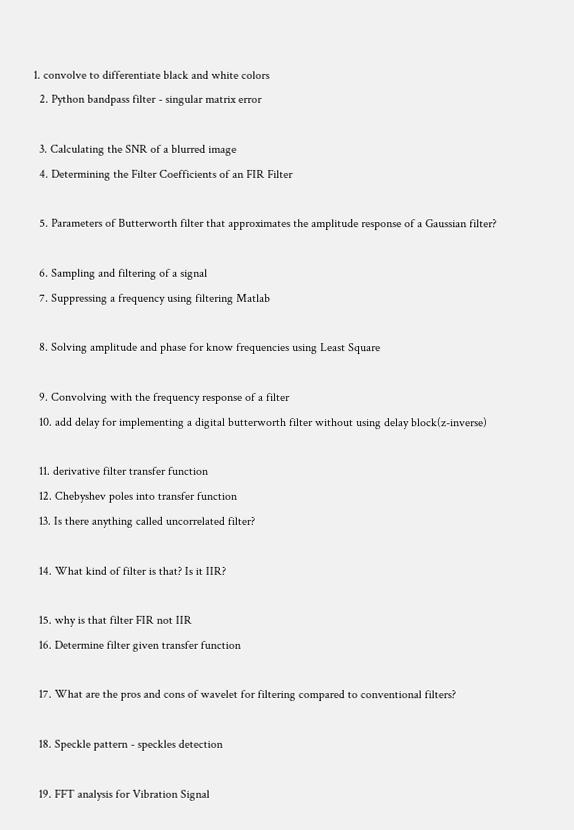1. convolve to differentiate black and white colors
  2. Python bandpass filter - singular matrix error

  3. Calculating the SNR of a blurred image
  4. Determining the Filter Coefficients of an FIR Filter

  5. Parameters of Butterworth filter that approximates the amplitude response of a Gaussian filter?

  6. Sampling and filtering of a signal
  7. Suppressing a frequency using filtering Matlab

  8. Solving amplitude and phase for know frequencies using Least Square

  9. Convolving with the frequency response of a filter
  10. add delay for implementing a digital butterworth filter without using delay block(z-inverse)

  11. derivative filter transfer function
  12. Chebyshev poles into transfer function
  13. Is there anything called uncorrelated filter?

  14. What kind of filter is that? Is it IIR?

  15. why is that filter FIR not IIR
  16. Determine filter given transfer function

  17. What are the pros and cons of wavelet for filtering compared to conventional filters?

  18. Speckle pattern - speckles detection

  19. FFT analysis for Vibration Signal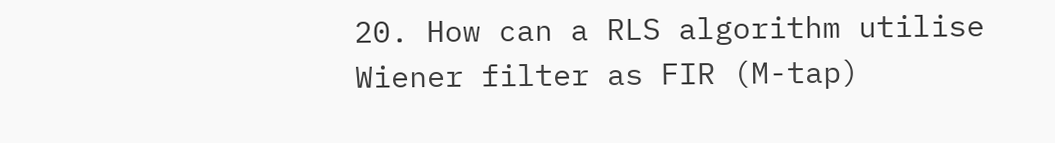20. How can a RLS algorithm utilise Wiener filter as FIR (M-tap)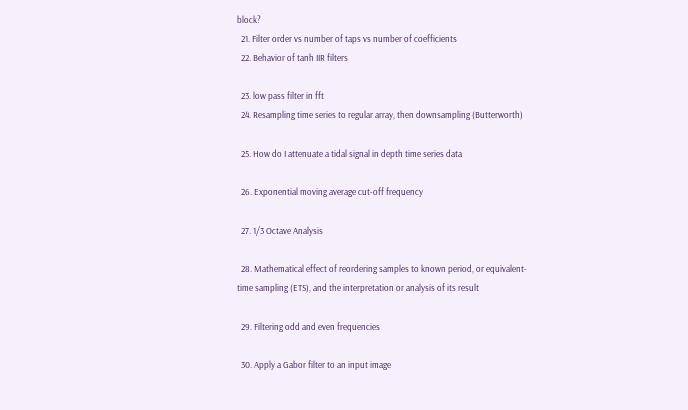block?
  21. Filter order vs number of taps vs number of coefficients
  22. Behavior of tanh IIR filters

  23. low pass filter in fft
  24. Resampling time series to regular array, then downsampling (Butterworth)

  25. How do I attenuate a tidal signal in depth time series data

  26. Exponential moving average cut-off frequency

  27. 1/3 Octave Analysis

  28. Mathematical effect of reordering samples to known period, or equivalent-time sampling (ETS), and the interpretation or analysis of its result

  29. Filtering odd and even frequencies

  30. Apply a Gabor filter to an input image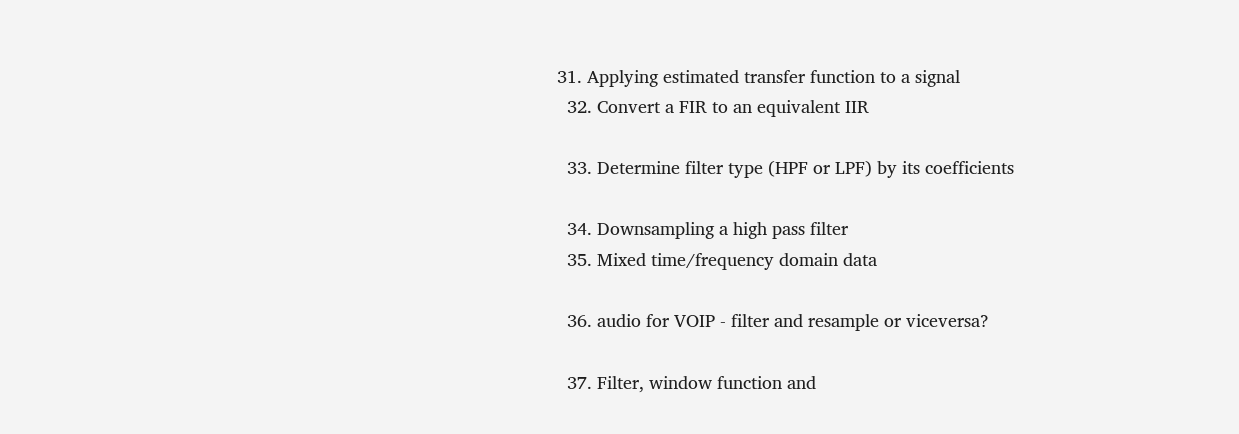31. Applying estimated transfer function to a signal
  32. Convert a FIR to an equivalent IIR

  33. Determine filter type (HPF or LPF) by its coefficients

  34. Downsampling a high pass filter
  35. Mixed time/frequency domain data

  36. audio for VOIP - filter and resample or viceversa?

  37. Filter, window function and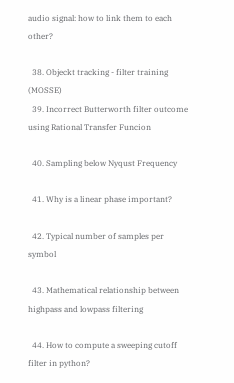audio signal: how to link them to each other?

  38. Objeckt tracking - filter training (MOSSE)
  39. Incorrect Butterworth filter outcome using Rational Transfer Funcion

  40. Sampling below Nyqust Frequency

  41. Why is a linear phase important?

  42. Typical number of samples per symbol

  43. Mathematical relationship between highpass and lowpass filtering

  44. How to compute a sweeping cutoff filter in python?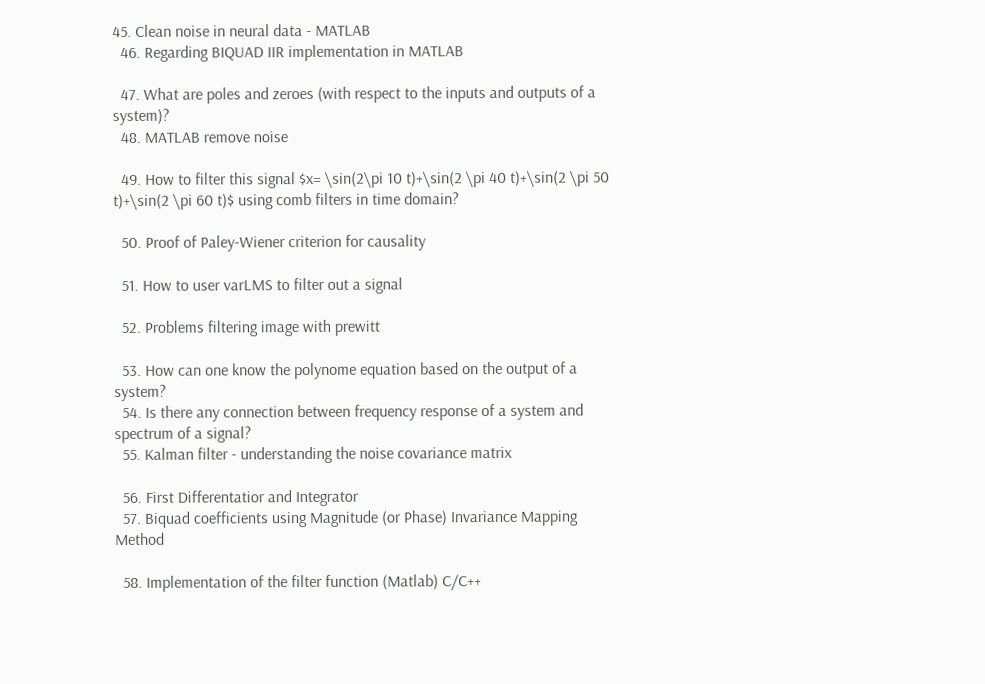45. Clean noise in neural data - MATLAB
  46. Regarding BIQUAD IIR implementation in MATLAB

  47. What are poles and zeroes (with respect to the inputs and outputs of a system)?
  48. MATLAB remove noise

  49. How to filter this signal $x= \sin(2\pi 10 t)+\sin(2 \pi 40 t)+\sin(2 \pi 50 t)+\sin(2 \pi 60 t)$ using comb filters in time domain?

  50. Proof of Paley-Wiener criterion for causality

  51. How to user varLMS to filter out a signal

  52. Problems filtering image with prewitt

  53. How can one know the polynome equation based on the output of a system?
  54. Is there any connection between frequency response of a system and spectrum of a signal?
  55. Kalman filter - understanding the noise covariance matrix

  56. First Differentatior and Integrator
  57. Biquad coefficients using Magnitude (or Phase) Invariance Mapping Method

  58. Implementation of the filter function (Matlab) C/C++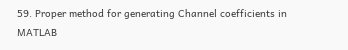59. Proper method for generating Channel coefficients in MATLAB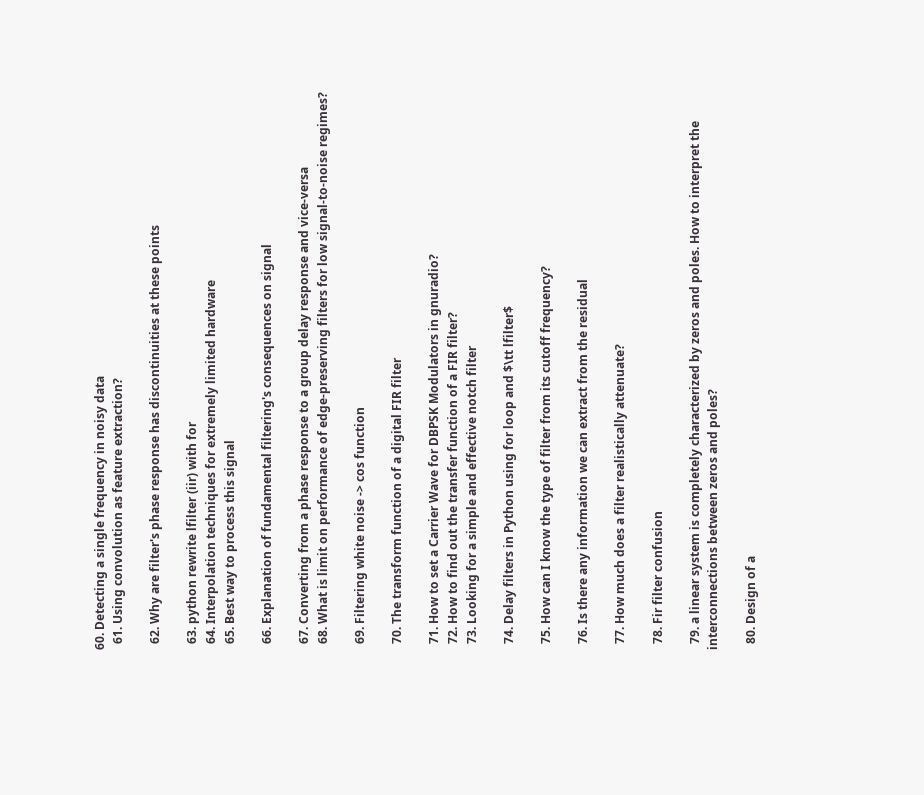60. Detecting a single frequency in noisy data
  61. Using convolution as feature extraction?

  62. Why are filter's phase response has discontinuities at these points

  63. python rewrite lfilter (iir) with for
  64. Interpolation techniques for extremely limited hardware
  65. Best way to process this signal

  66. Explanation of fundamental filtering's consequences on signal

  67. Converting from a phase response to a group delay response and vice-versa
  68. What is limit on performance of edge-preserving filters for low signal-to-noise regimes?

  69. Filtering white noise -> cos function

  70. The transform function of a digital FIR filter

  71. How to set a Carrier Wave for DBPSK Modulators in gnuradio?
  72. How to find out the transfer function of a FIR filter?
  73. Looking for a simple and effective notch filter

  74. Delay filters in Python using for loop and $\tt lfilter$

  75. How can I know the type of filter from its cutoff frequency?

  76. Is there any information we can extract from the residual

  77. How much does a filter realistically attenuate?

  78. Fir filter confusion

  79. a linear system is completely characterized by zeros and poles. How to interpret the interconnections between zeros and poles?

  80. Design of a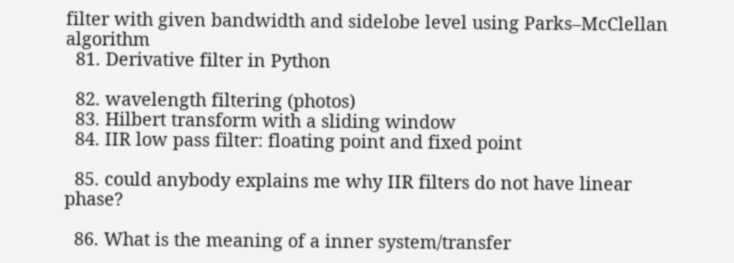filter with given bandwidth and sidelobe level using Parks–McClellan algorithm
  81. Derivative filter in Python

  82. wavelength filtering (photos)
  83. Hilbert transform with a sliding window
  84. IIR low pass filter: floating point and fixed point

  85. could anybody explains me why IIR filters do not have linear phase?

  86. What is the meaning of a inner system/transfer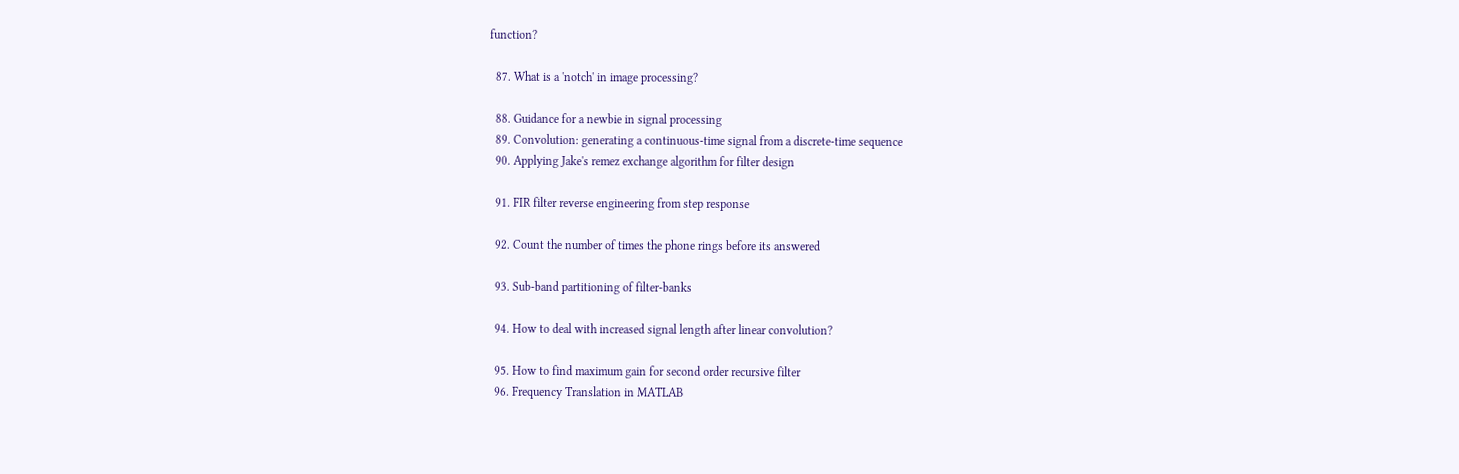function?

  87. What is a 'notch' in image processing?

  88. Guidance for a newbie in signal processing
  89. Convolution: generating a continuous-time signal from a discrete-time sequence
  90. Applying Jake's remez exchange algorithm for filter design

  91. FIR filter reverse engineering from step response

  92. Count the number of times the phone rings before its answered

  93. Sub-band partitioning of filter-banks

  94. How to deal with increased signal length after linear convolution?

  95. How to find maximum gain for second order recursive filter
  96. Frequency Translation in MATLAB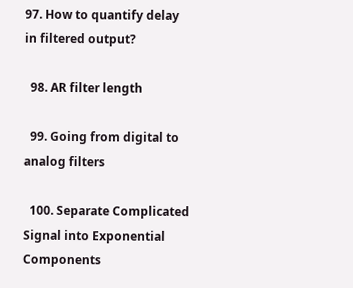97. How to quantify delay in filtered output?

  98. AR filter length

  99. Going from digital to analog filters

  100. Separate Complicated Signal into Exponential Components